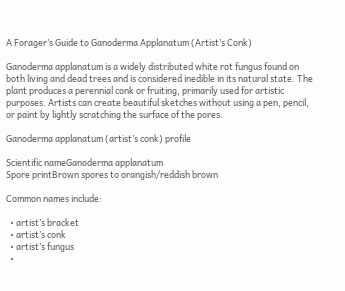A Forager’s Guide to Ganoderma Applanatum (Artist’s Conk)

Ganoderma applanatum is a widely distributed white rot fungus found on both living and dead trees and is considered inedible in its natural state. The plant produces a perennial conk or fruiting, primarily used for artistic purposes. Artists can create beautiful sketches without using a pen, pencil, or paint by lightly scratching the surface of the pores.

Ganoderma applanatum (artist’s conk) profile

Scientific nameGanoderma applanatum
Spore printBrown spores to orangish/reddish brown

Common names include:

  • artist’s bracket
  • artist’s conk
  • artist’s fungus
  •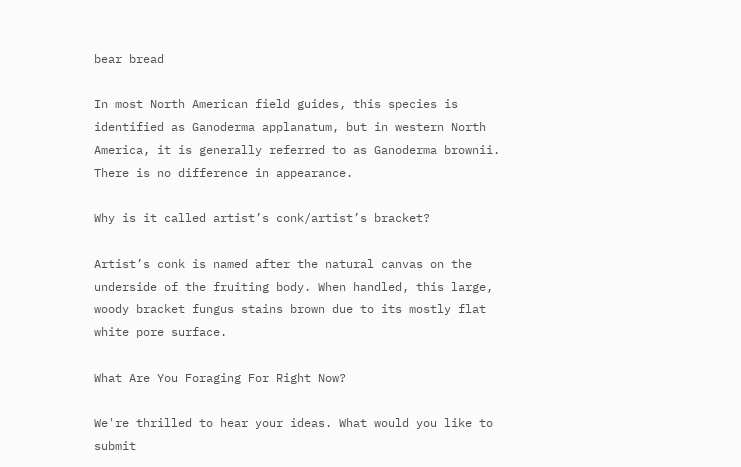bear bread

In most North American field guides, this species is identified as Ganoderma applanatum, but in western North America, it is generally referred to as Ganoderma brownii. There is no difference in appearance.

Why is it called artist’s conk/artist’s bracket?

Artist’s conk is named after the natural canvas on the underside of the fruiting body. When handled, this large, woody bracket fungus stains brown due to its mostly flat white pore surface.

What Are You Foraging For Right Now?

We're thrilled to hear your ideas. What would you like to submit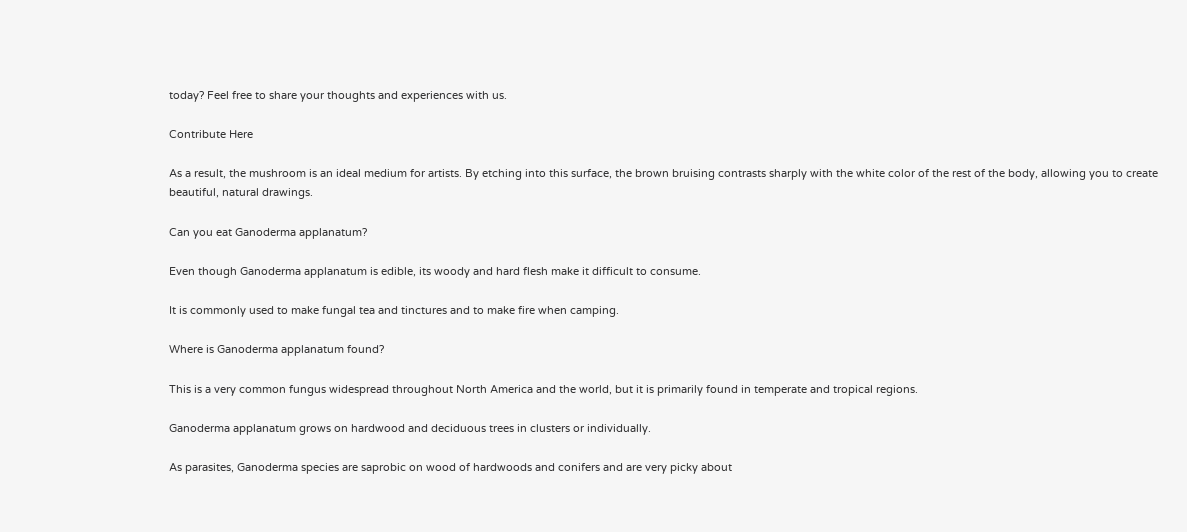today? Feel free to share your thoughts and experiences with us.

Contribute Here

As a result, the mushroom is an ideal medium for artists. By etching into this surface, the brown bruising contrasts sharply with the white color of the rest of the body, allowing you to create beautiful, natural drawings.

Can you eat Ganoderma applanatum?

Even though Ganoderma applanatum is edible, its woody and hard flesh make it difficult to consume.

It is commonly used to make fungal tea and tinctures and to make fire when camping.

Where is Ganoderma applanatum found?

This is a very common fungus widespread throughout North America and the world, but it is primarily found in temperate and tropical regions.

Ganoderma applanatum grows on hardwood and deciduous trees in clusters or individually.

As parasites, Ganoderma species are saprobic on wood of hardwoods and conifers and are very picky about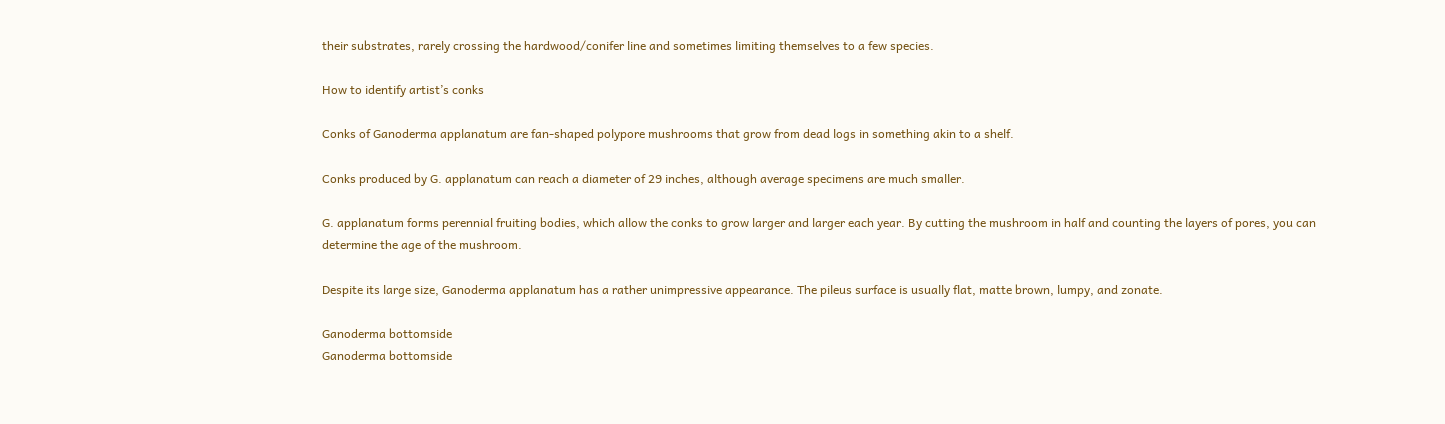their substrates, rarely crossing the hardwood/conifer line and sometimes limiting themselves to a few species.

How to identify artist’s conks

Conks of Ganoderma applanatum are fan-shaped polypore mushrooms that grow from dead logs in something akin to a shelf.

Conks produced by G. applanatum can reach a diameter of 29 inches, although average specimens are much smaller.

G. applanatum forms perennial fruiting bodies, which allow the conks to grow larger and larger each year. By cutting the mushroom in half and counting the layers of pores, you can determine the age of the mushroom.

Despite its large size, Ganoderma applanatum has a rather unimpressive appearance. The pileus surface is usually flat, matte brown, lumpy, and zonate.

Ganoderma bottomside
Ganoderma bottomside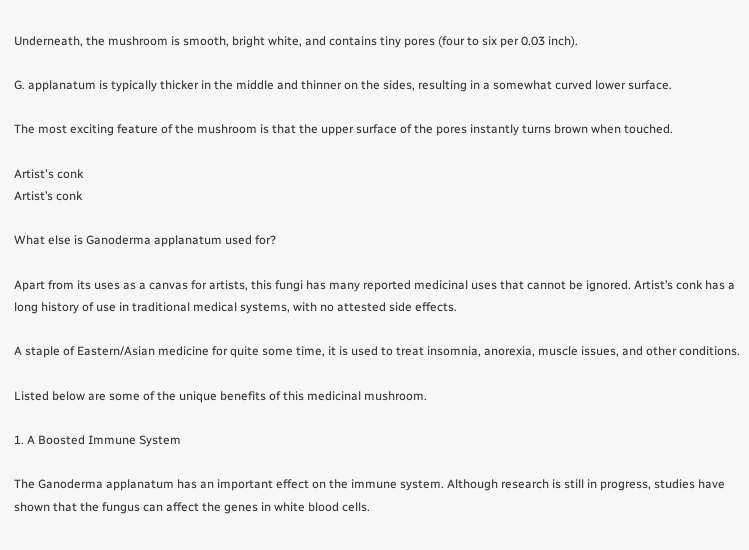Underneath, the mushroom is smooth, bright white, and contains tiny pores (four to six per 0.03 inch).

G. applanatum is typically thicker in the middle and thinner on the sides, resulting in a somewhat curved lower surface.

The most exciting feature of the mushroom is that the upper surface of the pores instantly turns brown when touched.

Artist's conk
Artist’s conk

What else is Ganoderma applanatum used for?

Apart from its uses as a canvas for artists, this fungi has many reported medicinal uses that cannot be ignored. Artist’s conk has a long history of use in traditional medical systems, with no attested side effects.

A staple of Eastern/Asian medicine for quite some time, it is used to treat insomnia, anorexia, muscle issues, and other conditions.

Listed below are some of the unique benefits of this medicinal mushroom.

1. A Boosted Immune System

The Ganoderma applanatum has an important effect on the immune system. Although research is still in progress, studies have shown that the fungus can affect the genes in white blood cells.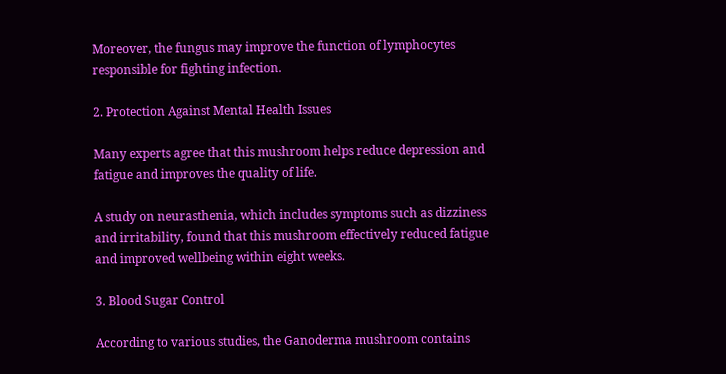Moreover, the fungus may improve the function of lymphocytes responsible for fighting infection.

2. Protection Against Mental Health Issues

Many experts agree that this mushroom helps reduce depression and fatigue and improves the quality of life.

A study on neurasthenia, which includes symptoms such as dizziness and irritability, found that this mushroom effectively reduced fatigue and improved wellbeing within eight weeks.

3. Blood Sugar Control

According to various studies, the Ganoderma mushroom contains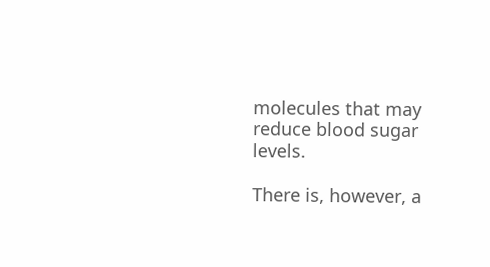molecules that may reduce blood sugar levels.

There is, however, a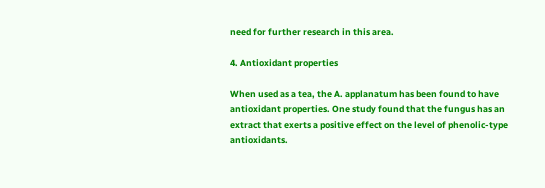need for further research in this area.

4. Antioxidant properties

When used as a tea, the A. applanatum has been found to have antioxidant properties. One study found that the fungus has an extract that exerts a positive effect on the level of phenolic-type antioxidants.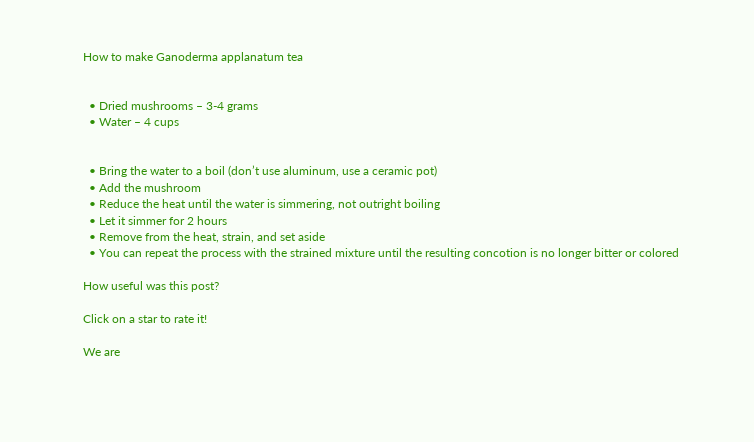How to make Ganoderma applanatum tea


  • Dried mushrooms – 3-4 grams
  • Water – 4 cups


  • Bring the water to a boil (don’t use aluminum, use a ceramic pot)
  • Add the mushroom
  • Reduce the heat until the water is simmering, not outright boiling
  • Let it simmer for 2 hours
  • Remove from the heat, strain, and set aside
  • You can repeat the process with the strained mixture until the resulting concotion is no longer bitter or colored

How useful was this post?

Click on a star to rate it!

We are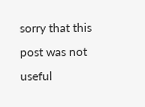sorry that this post was not useful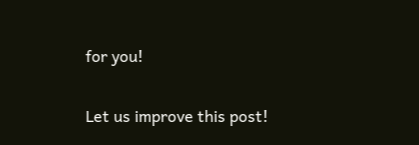for you!

Let us improve this post!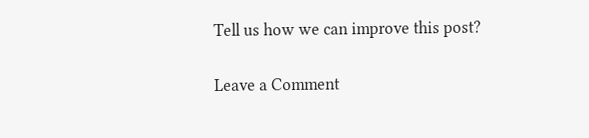Tell us how we can improve this post?

Leave a Comment